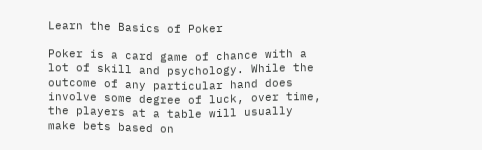Learn the Basics of Poker

Poker is a card game of chance with a lot of skill and psychology. While the outcome of any particular hand does involve some degree of luck, over time, the players at a table will usually make bets based on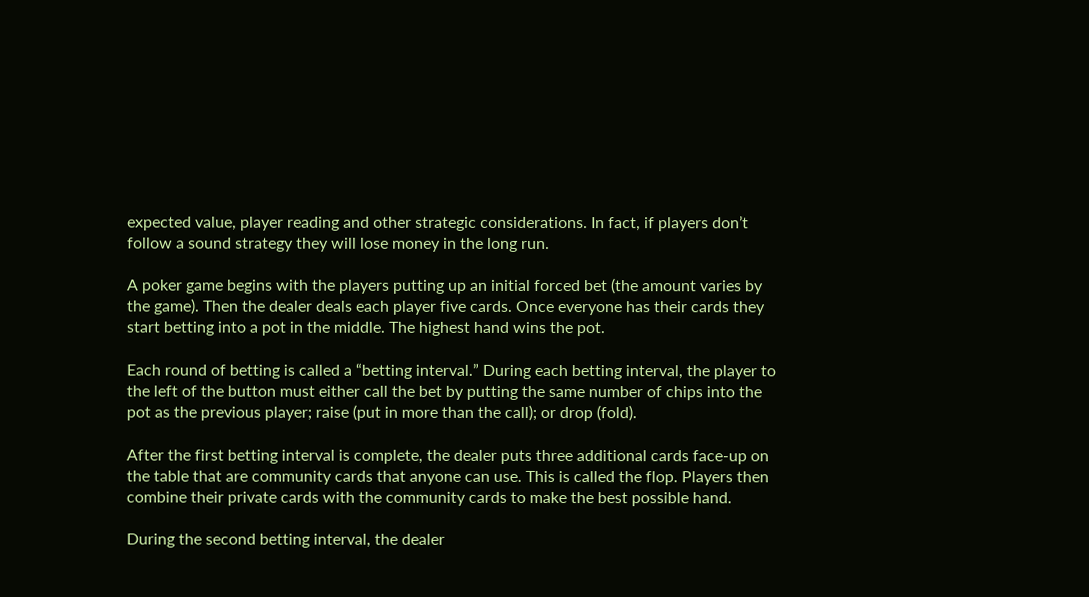expected value, player reading and other strategic considerations. In fact, if players don’t follow a sound strategy they will lose money in the long run.

A poker game begins with the players putting up an initial forced bet (the amount varies by the game). Then the dealer deals each player five cards. Once everyone has their cards they start betting into a pot in the middle. The highest hand wins the pot.

Each round of betting is called a “betting interval.” During each betting interval, the player to the left of the button must either call the bet by putting the same number of chips into the pot as the previous player; raise (put in more than the call); or drop (fold).

After the first betting interval is complete, the dealer puts three additional cards face-up on the table that are community cards that anyone can use. This is called the flop. Players then combine their private cards with the community cards to make the best possible hand.

During the second betting interval, the dealer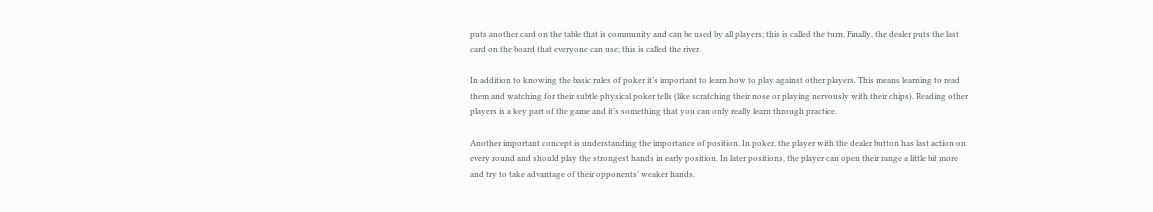puts another card on the table that is community and can be used by all players; this is called the turn. Finally, the dealer puts the last card on the board that everyone can use; this is called the river.

In addition to knowing the basic rules of poker it’s important to learn how to play against other players. This means learning to read them and watching for their subtle physical poker tells (like scratching their nose or playing nervously with their chips). Reading other players is a key part of the game and it’s something that you can only really learn through practice.

Another important concept is understanding the importance of position. In poker, the player with the dealer button has last action on every round and should play the strongest hands in early position. In later positions, the player can open their range a little bit more and try to take advantage of their opponents’ weaker hands.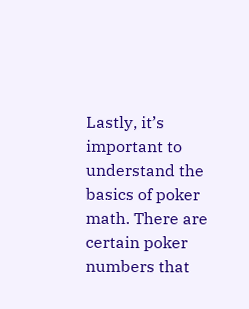Lastly, it’s important to understand the basics of poker math. There are certain poker numbers that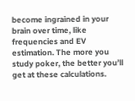become ingrained in your brain over time, like frequencies and EV estimation. The more you study poker, the better you’ll get at these calculations.